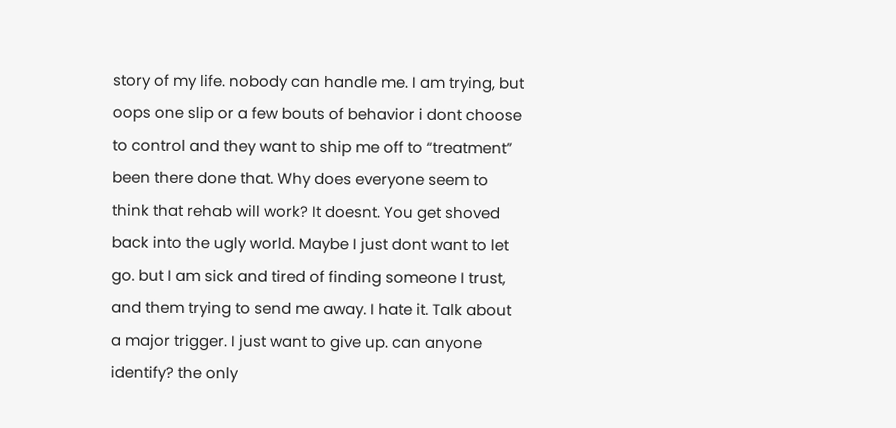story of my life. nobody can handle me. I am trying, but oops one slip or a few bouts of behavior i dont choose to control and they want to ship me off to “treatment” been there done that. Why does everyone seem to think that rehab will work? It doesnt. You get shoved back into the ugly world. Maybe I just dont want to let go. but I am sick and tired of finding someone I trust, and them trying to send me away. I hate it. Talk about a major trigger. I just want to give up. can anyone identify? the only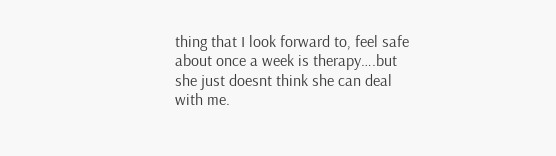thing that I look forward to, feel safe about once a week is therapy….but she just doesnt think she can deal with me.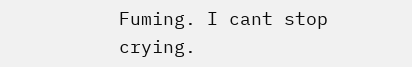Fuming. I cant stop crying.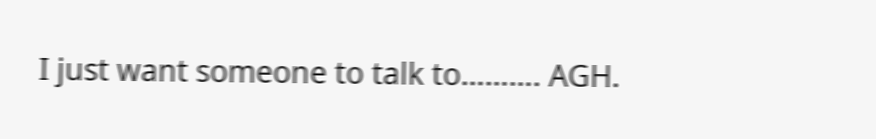I just want someone to talk to………. AGH.